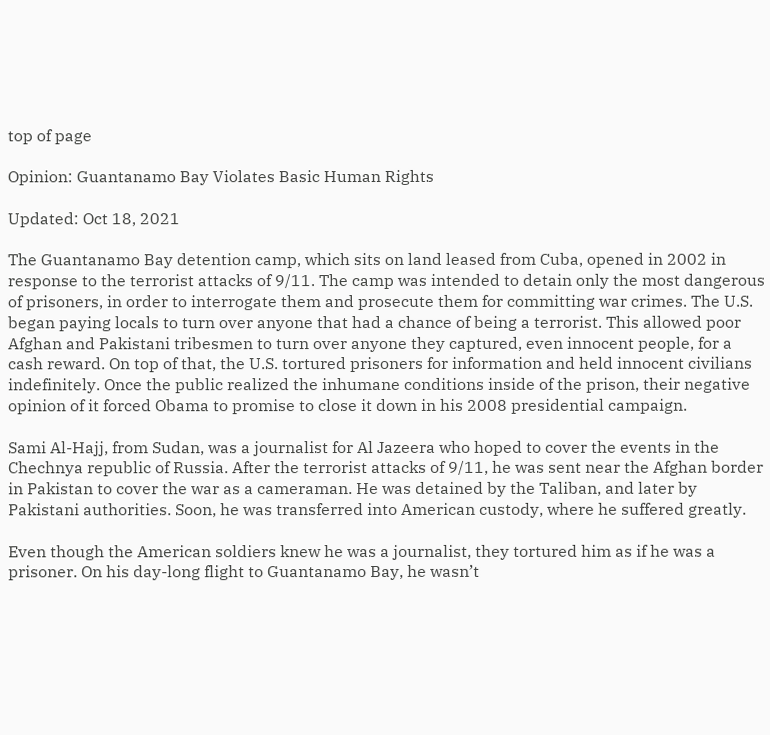top of page

Opinion: Guantanamo Bay Violates Basic Human Rights

Updated: Oct 18, 2021

The Guantanamo Bay detention camp, which sits on land leased from Cuba, opened in 2002 in response to the terrorist attacks of 9/11. The camp was intended to detain only the most dangerous of prisoners, in order to interrogate them and prosecute them for committing war crimes. The U.S. began paying locals to turn over anyone that had a chance of being a terrorist. This allowed poor Afghan and Pakistani tribesmen to turn over anyone they captured, even innocent people, for a cash reward. On top of that, the U.S. tortured prisoners for information and held innocent civilians indefinitely. Once the public realized the inhumane conditions inside of the prison, their negative opinion of it forced Obama to promise to close it down in his 2008 presidential campaign.

Sami Al-Hajj, from Sudan, was a journalist for Al Jazeera who hoped to cover the events in the Chechnya republic of Russia. After the terrorist attacks of 9/11, he was sent near the Afghan border in Pakistan to cover the war as a cameraman. He was detained by the Taliban, and later by Pakistani authorities. Soon, he was transferred into American custody, where he suffered greatly.

Even though the American soldiers knew he was a journalist, they tortured him as if he was a prisoner. On his day-long flight to Guantanamo Bay, he wasn’t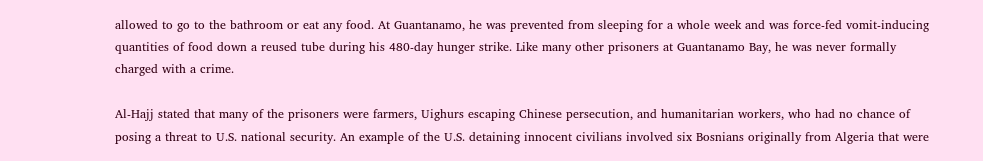allowed to go to the bathroom or eat any food. At Guantanamo, he was prevented from sleeping for a whole week and was force-fed vomit-inducing quantities of food down a reused tube during his 480-day hunger strike. Like many other prisoners at Guantanamo Bay, he was never formally charged with a crime.

Al-Hajj stated that many of the prisoners were farmers, Uighurs escaping Chinese persecution, and humanitarian workers, who had no chance of posing a threat to U.S. national security. An example of the U.S. detaining innocent civilians involved six Bosnians originally from Algeria that were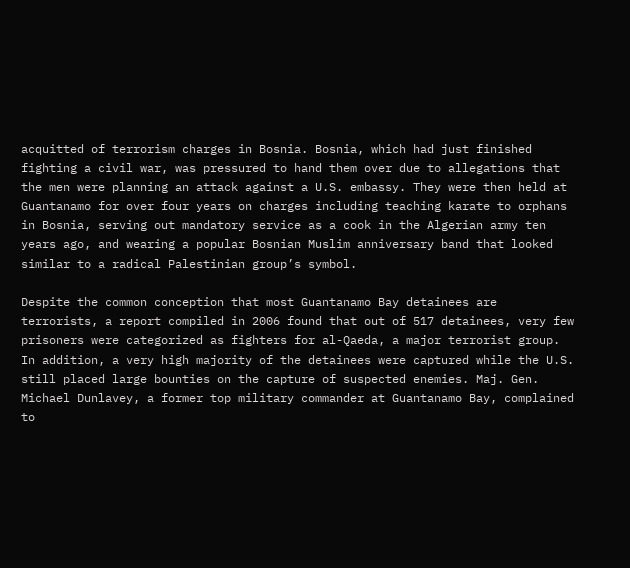acquitted of terrorism charges in Bosnia. Bosnia, which had just finished fighting a civil war, was pressured to hand them over due to allegations that the men were planning an attack against a U.S. embassy. They were then held at Guantanamo for over four years on charges including teaching karate to orphans in Bosnia, serving out mandatory service as a cook in the Algerian army ten years ago, and wearing a popular Bosnian Muslim anniversary band that looked similar to a radical Palestinian group’s symbol.

Despite the common conception that most Guantanamo Bay detainees are terrorists, a report compiled in 2006 found that out of 517 detainees, very few prisoners were categorized as fighters for al-Qaeda, a major terrorist group. In addition, a very high majority of the detainees were captured while the U.S. still placed large bounties on the capture of suspected enemies. Maj. Gen. Michael Dunlavey, a former top military commander at Guantanamo Bay, complained to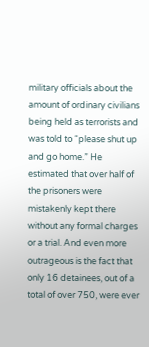military officials about the amount of ordinary civilians being held as terrorists and was told to “please shut up and go home.” He estimated that over half of the prisoners were mistakenly kept there without any formal charges or a trial. And even more outrageous is the fact that only 16 detainees, out of a total of over 750, were ever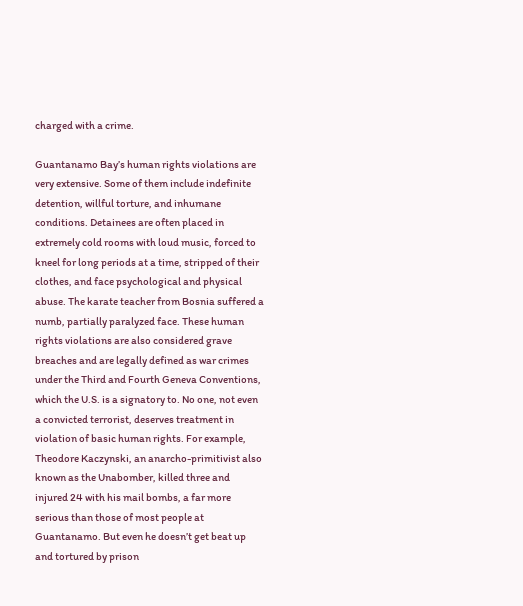charged with a crime.

Guantanamo Bay’s human rights violations are very extensive. Some of them include indefinite detention, willful torture, and inhumane conditions. Detainees are often placed in extremely cold rooms with loud music, forced to kneel for long periods at a time, stripped of their clothes, and face psychological and physical abuse. The karate teacher from Bosnia suffered a numb, partially paralyzed face. These human rights violations are also considered grave breaches and are legally defined as war crimes under the Third and Fourth Geneva Conventions, which the U.S. is a signatory to. No one, not even a convicted terrorist, deserves treatment in violation of basic human rights. For example, Theodore Kaczynski, an anarcho-primitivist also known as the Unabomber, killed three and injured 24 with his mail bombs, a far more serious than those of most people at Guantanamo. But even he doesn’t get beat up and tortured by prison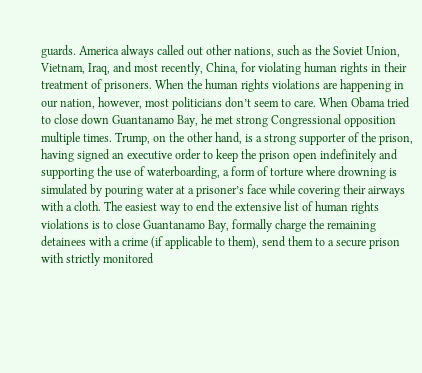guards. America always called out other nations, such as the Soviet Union, Vietnam, Iraq, and most recently, China, for violating human rights in their treatment of prisoners. When the human rights violations are happening in our nation, however, most politicians don’t seem to care. When Obama tried to close down Guantanamo Bay, he met strong Congressional opposition multiple times. Trump, on the other hand, is a strong supporter of the prison, having signed an executive order to keep the prison open indefinitely and supporting the use of waterboarding, a form of torture where drowning is simulated by pouring water at a prisoner’s face while covering their airways with a cloth. The easiest way to end the extensive list of human rights violations is to close Guantanamo Bay, formally charge the remaining detainees with a crime (if applicable to them), send them to a secure prison with strictly monitored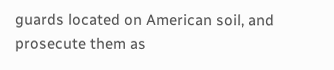guards located on American soil, and prosecute them as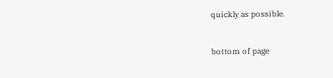quickly as possible.


bottom of page